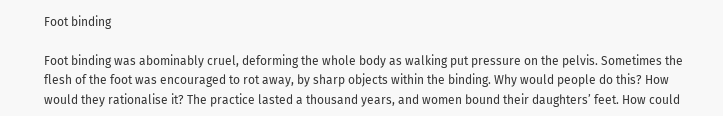Foot binding

Foot binding was abominably cruel, deforming the whole body as walking put pressure on the pelvis. Sometimes the flesh of the foot was encouraged to rot away, by sharp objects within the binding. Why would people do this? How would they rationalise it? The practice lasted a thousand years, and women bound their daughters’ feet. How could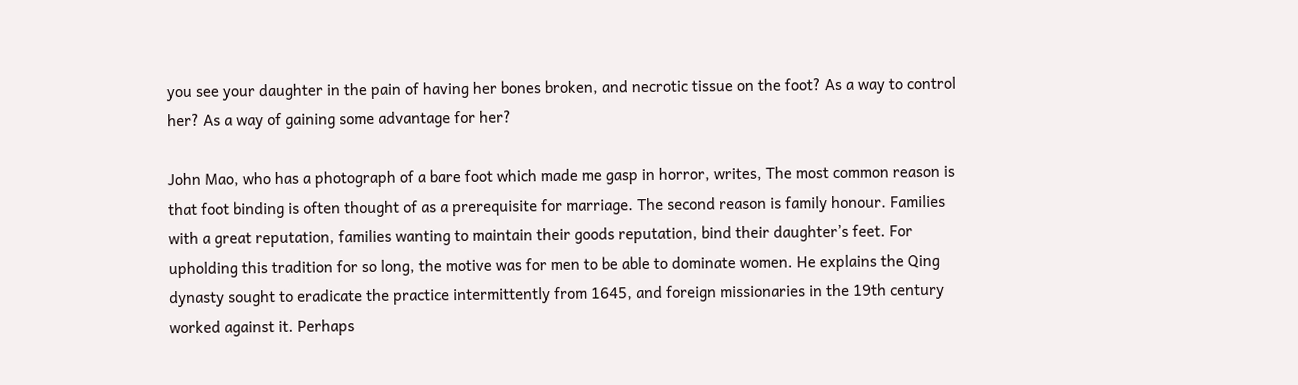you see your daughter in the pain of having her bones broken, and necrotic tissue on the foot? As a way to control her? As a way of gaining some advantage for her?

John Mao, who has a photograph of a bare foot which made me gasp in horror, writes, The most common reason is that foot binding is often thought of as a prerequisite for marriage. The second reason is family honour. Families with a great reputation, families wanting to maintain their goods reputation, bind their daughter’s feet. For upholding this tradition for so long, the motive was for men to be able to dominate women. He explains the Qing dynasty sought to eradicate the practice intermittently from 1645, and foreign missionaries in the 19th century worked against it. Perhaps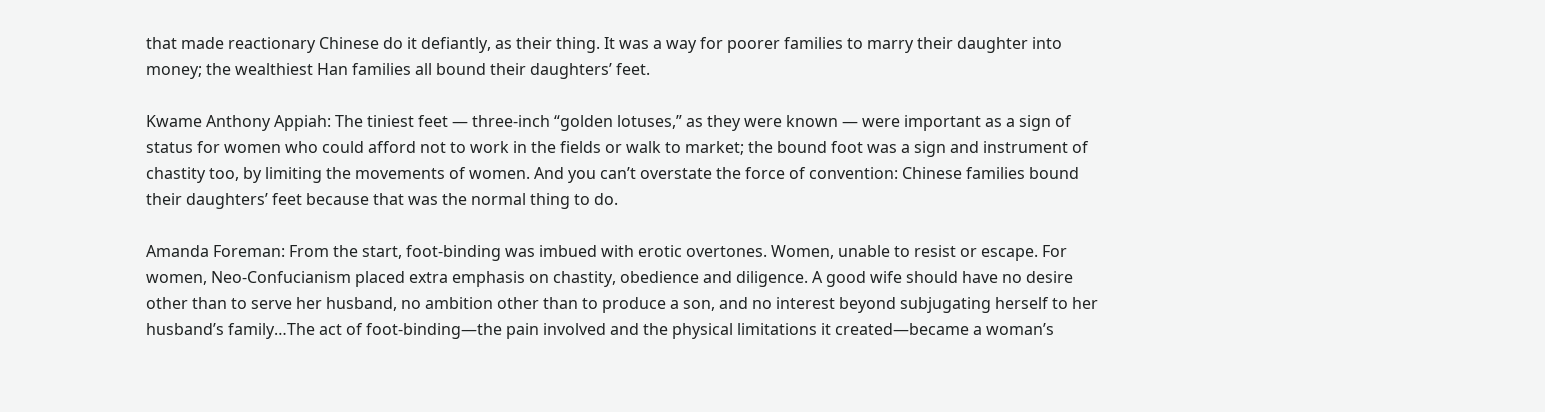that made reactionary Chinese do it defiantly, as their thing. It was a way for poorer families to marry their daughter into money; the wealthiest Han families all bound their daughters’ feet.

Kwame Anthony Appiah: The tiniest feet — three-inch “golden lotuses,” as they were known — were important as a sign of status for women who could afford not to work in the fields or walk to market; the bound foot was a sign and instrument of chastity too, by limiting the movements of women. And you can’t overstate the force of convention: Chinese families bound their daughters’ feet because that was the normal thing to do.

Amanda Foreman: From the start, foot-binding was imbued with erotic overtones. Women, unable to resist or escape. For women, Neo-Confucianism placed extra emphasis on chastity, obedience and diligence. A good wife should have no desire other than to serve her husband, no ambition other than to produce a son, and no interest beyond subjugating herself to her husband’s family…The act of foot-binding—the pain involved and the physical limitations it created—became a woman’s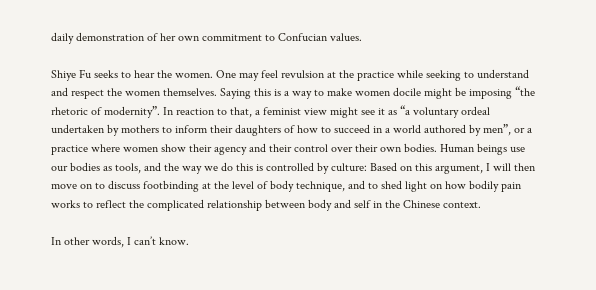daily demonstration of her own commitment to Confucian values.

Shiye Fu seeks to hear the women. One may feel revulsion at the practice while seeking to understand and respect the women themselves. Saying this is a way to make women docile might be imposing “the rhetoric of modernity”. In reaction to that, a feminist view might see it as “a voluntary ordeal undertaken by mothers to inform their daughters of how to succeed in a world authored by men”, or a practice where women show their agency and their control over their own bodies. Human beings use our bodies as tools, and the way we do this is controlled by culture: Based on this argument, I will then move on to discuss footbinding at the level of body technique, and to shed light on how bodily pain works to reflect the complicated relationship between body and self in the Chinese context.

In other words, I can’t know.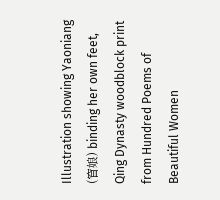Illustration showing Yaoniang (窅娘) binding her own feet, Qing Dynasty woodblock print from Hundred Poems of Beautiful Women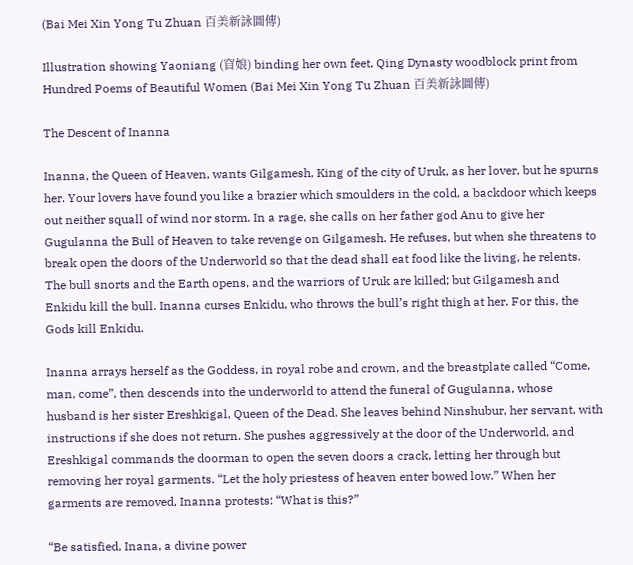(Bai Mei Xin Yong Tu Zhuan 百美新詠圖傳)

Illustration showing Yaoniang (窅娘) binding her own feet, Qing Dynasty woodblock print from Hundred Poems of Beautiful Women (Bai Mei Xin Yong Tu Zhuan 百美新詠圖傳)

The Descent of Inanna

Inanna, the Queen of Heaven, wants Gilgamesh, King of the city of Uruk, as her lover, but he spurns her. Your lovers have found you like a brazier which smoulders in the cold, a backdoor which keeps out neither squall of wind nor storm. In a rage, she calls on her father god Anu to give her Gugulanna the Bull of Heaven to take revenge on Gilgamesh. He refuses, but when she threatens to break open the doors of the Underworld so that the dead shall eat food like the living, he relents. The bull snorts and the Earth opens, and the warriors of Uruk are killed; but Gilgamesh and Enkidu kill the bull. Inanna curses Enkidu, who throws the bull’s right thigh at her. For this, the Gods kill Enkidu.

Inanna arrays herself as the Goddess, in royal robe and crown, and the breastplate called “Come, man, come”, then descends into the underworld to attend the funeral of Gugulanna, whose husband is her sister Ereshkigal, Queen of the Dead. She leaves behind Ninshubur, her servant, with instructions if she does not return. She pushes aggressively at the door of the Underworld, and Ereshkigal commands the doorman to open the seven doors a crack, letting her through but removing her royal garments. “Let the holy priestess of heaven enter bowed low.” When her garments are removed, Inanna protests: “What is this?”

“Be satisfied, Inana, a divine power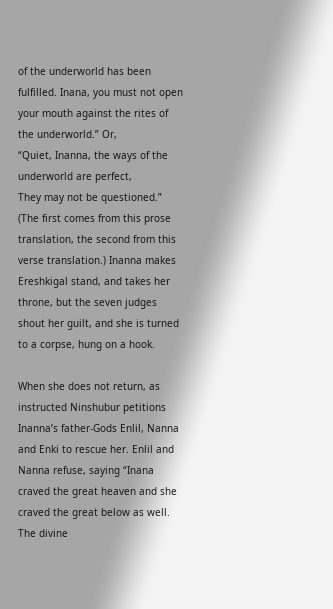of the underworld has been fulfilled. Inana, you must not open your mouth against the rites of the underworld.” Or,
“Quiet, Inanna, the ways of the underworld are perfect,
They may not be questioned.”
(The first comes from this prose translation, the second from this verse translation.) Inanna makes Ereshkigal stand, and takes her throne, but the seven judges shout her guilt, and she is turned to a corpse, hung on a hook.

When she does not return, as instructed Ninshubur petitions Inanna’s father-Gods Enlil, Nanna and Enki to rescue her. Enlil and Nanna refuse, saying “Inana craved the great heaven and she craved the great below as well. The divine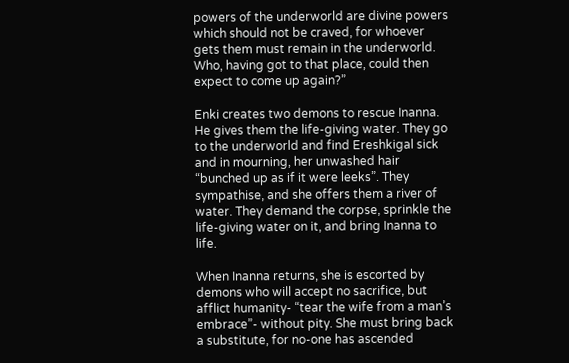powers of the underworld are divine powers which should not be craved, for whoever gets them must remain in the underworld. Who, having got to that place, could then expect to come up again?”

Enki creates two demons to rescue Inanna. He gives them the life-giving water. They go to the underworld and find Ereshkigal sick and in mourning, her unwashed hair “bunched up as if it were leeks”. They sympathise, and she offers them a river of water. They demand the corpse, sprinkle the life-giving water on it, and bring Inanna to life.

When Inanna returns, she is escorted by demons who will accept no sacrifice, but afflict humanity- “tear the wife from a man’s embrace”- without pity. She must bring back a substitute, for no-one has ascended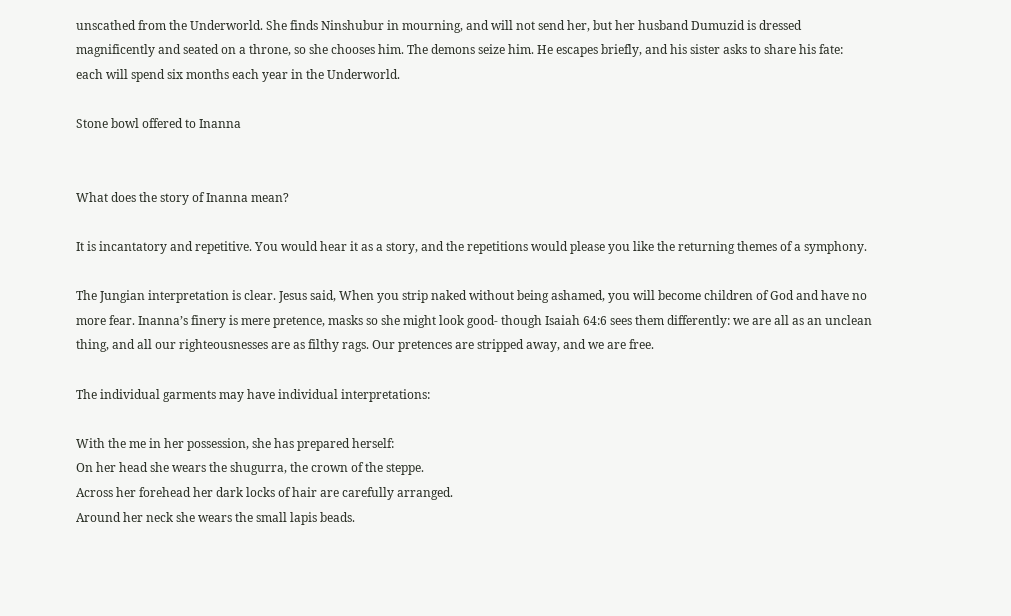unscathed from the Underworld. She finds Ninshubur in mourning, and will not send her, but her husband Dumuzid is dressed magnificently and seated on a throne, so she chooses him. The demons seize him. He escapes briefly, and his sister asks to share his fate: each will spend six months each year in the Underworld.

Stone bowl offered to Inanna


What does the story of Inanna mean?

It is incantatory and repetitive. You would hear it as a story, and the repetitions would please you like the returning themes of a symphony.

The Jungian interpretation is clear. Jesus said, When you strip naked without being ashamed, you will become children of God and have no more fear. Inanna’s finery is mere pretence, masks so she might look good- though Isaiah 64:6 sees them differently: we are all as an unclean thing, and all our righteousnesses are as filthy rags. Our pretences are stripped away, and we are free.

The individual garments may have individual interpretations:

With the me in her possession, she has prepared herself:
On her head she wears the shugurra, the crown of the steppe.
Across her forehead her dark locks of hair are carefully arranged.
Around her neck she wears the small lapis beads.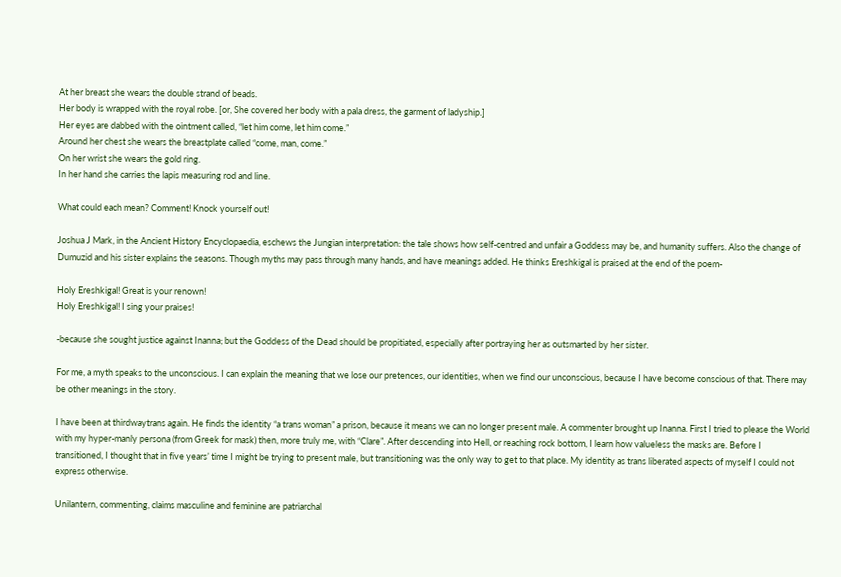At her breast she wears the double strand of beads.
Her body is wrapped with the royal robe. [or, She covered her body with a pala dress, the garment of ladyship.]
Her eyes are dabbed with the ointment called, “let him come, let him come.”
Around her chest she wears the breastplate called “come, man, come.”
On her wrist she wears the gold ring.
In her hand she carries the lapis measuring rod and line.

What could each mean? Comment! Knock yourself out!

Joshua J Mark, in the Ancient History Encyclopaedia, eschews the Jungian interpretation: the tale shows how self-centred and unfair a Goddess may be, and humanity suffers. Also the change of Dumuzid and his sister explains the seasons. Though myths may pass through many hands, and have meanings added. He thinks Ereshkigal is praised at the end of the poem-

Holy Ereshkigal! Great is your renown!
Holy Ereshkigal! I sing your praises!

-because she sought justice against Inanna; but the Goddess of the Dead should be propitiated, especially after portraying her as outsmarted by her sister.

For me, a myth speaks to the unconscious. I can explain the meaning that we lose our pretences, our identities, when we find our unconscious, because I have become conscious of that. There may be other meanings in the story.

I have been at thirdwaytrans again. He finds the identity “a trans woman” a prison, because it means we can no longer present male. A commenter brought up Inanna. First I tried to please the World with my hyper-manly persona (from Greek for mask) then, more truly me, with “Clare”. After descending into Hell, or reaching rock bottom, I learn how valueless the masks are. Before I transitioned, I thought that in five years’ time I might be trying to present male, but transitioning was the only way to get to that place. My identity as trans liberated aspects of myself I could not express otherwise.

Unilantern, commenting, claims masculine and feminine are patriarchal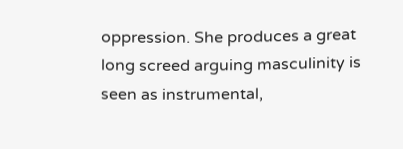oppression. She produces a great long screed arguing masculinity is seen as instrumental,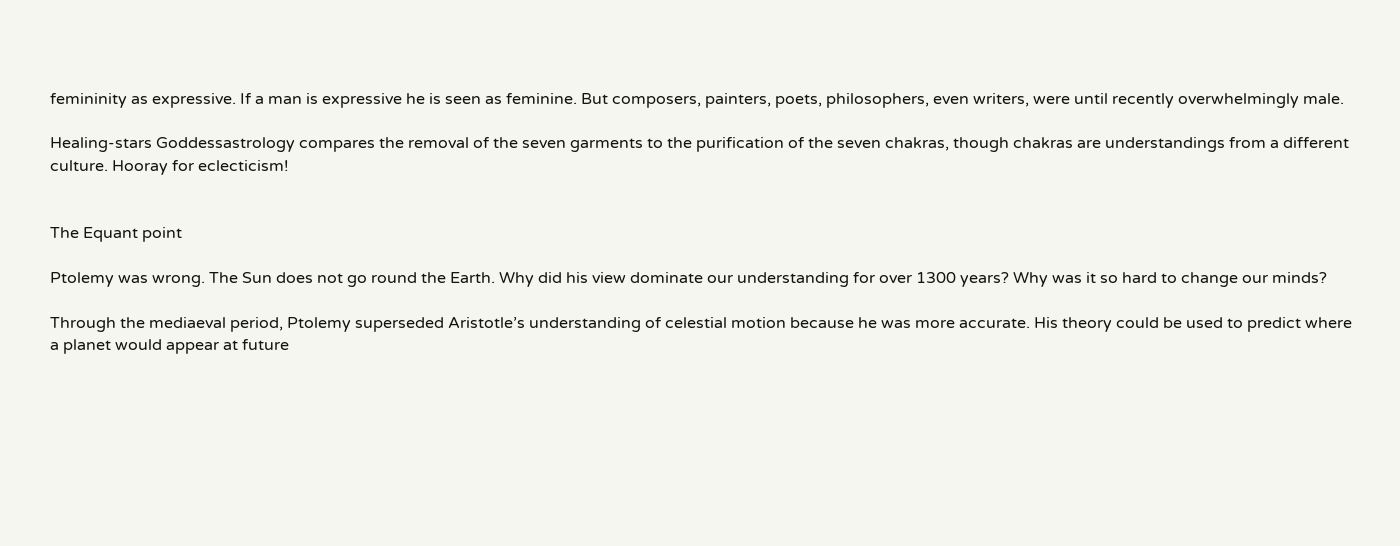femininity as expressive. If a man is expressive he is seen as feminine. But composers, painters, poets, philosophers, even writers, were until recently overwhelmingly male.

Healing-stars Goddessastrology compares the removal of the seven garments to the purification of the seven chakras, though chakras are understandings from a different culture. Hooray for eclecticism!


The Equant point

Ptolemy was wrong. The Sun does not go round the Earth. Why did his view dominate our understanding for over 1300 years? Why was it so hard to change our minds?

Through the mediaeval period, Ptolemy superseded Aristotle’s understanding of celestial motion because he was more accurate. His theory could be used to predict where a planet would appear at future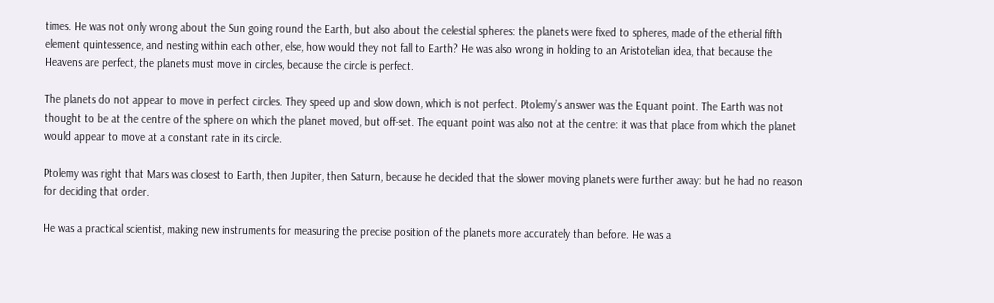times. He was not only wrong about the Sun going round the Earth, but also about the celestial spheres: the planets were fixed to spheres, made of the etherial fifth element quintessence, and nesting within each other, else, how would they not fall to Earth? He was also wrong in holding to an Aristotelian idea, that because the Heavens are perfect, the planets must move in circles, because the circle is perfect.

The planets do not appear to move in perfect circles. They speed up and slow down, which is not perfect. Ptolemy’s answer was the Equant point. The Earth was not thought to be at the centre of the sphere on which the planet moved, but off-set. The equant point was also not at the centre: it was that place from which the planet would appear to move at a constant rate in its circle.

Ptolemy was right that Mars was closest to Earth, then Jupiter, then Saturn, because he decided that the slower moving planets were further away: but he had no reason for deciding that order.

He was a practical scientist, making new instruments for measuring the precise position of the planets more accurately than before. He was a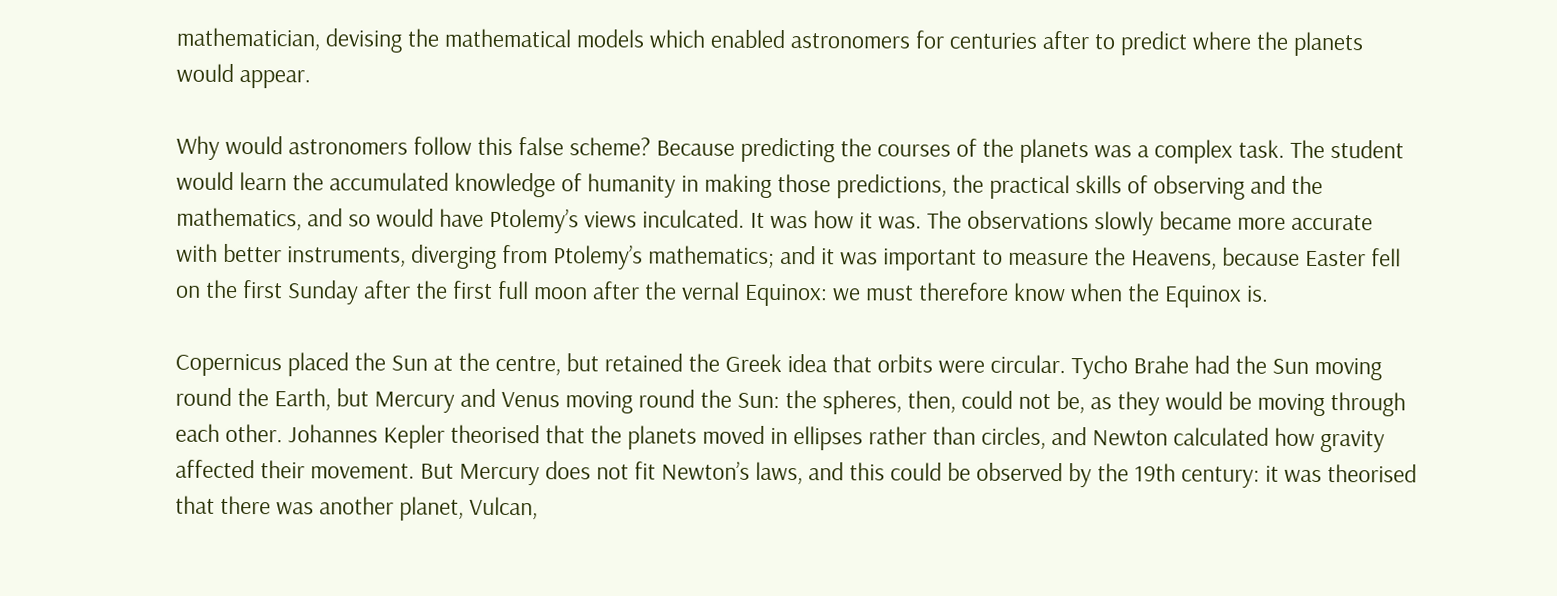mathematician, devising the mathematical models which enabled astronomers for centuries after to predict where the planets would appear.

Why would astronomers follow this false scheme? Because predicting the courses of the planets was a complex task. The student would learn the accumulated knowledge of humanity in making those predictions, the practical skills of observing and the mathematics, and so would have Ptolemy’s views inculcated. It was how it was. The observations slowly became more accurate with better instruments, diverging from Ptolemy’s mathematics; and it was important to measure the Heavens, because Easter fell on the first Sunday after the first full moon after the vernal Equinox: we must therefore know when the Equinox is.

Copernicus placed the Sun at the centre, but retained the Greek idea that orbits were circular. Tycho Brahe had the Sun moving round the Earth, but Mercury and Venus moving round the Sun: the spheres, then, could not be, as they would be moving through each other. Johannes Kepler theorised that the planets moved in ellipses rather than circles, and Newton calculated how gravity affected their movement. But Mercury does not fit Newton’s laws, and this could be observed by the 19th century: it was theorised that there was another planet, Vulcan,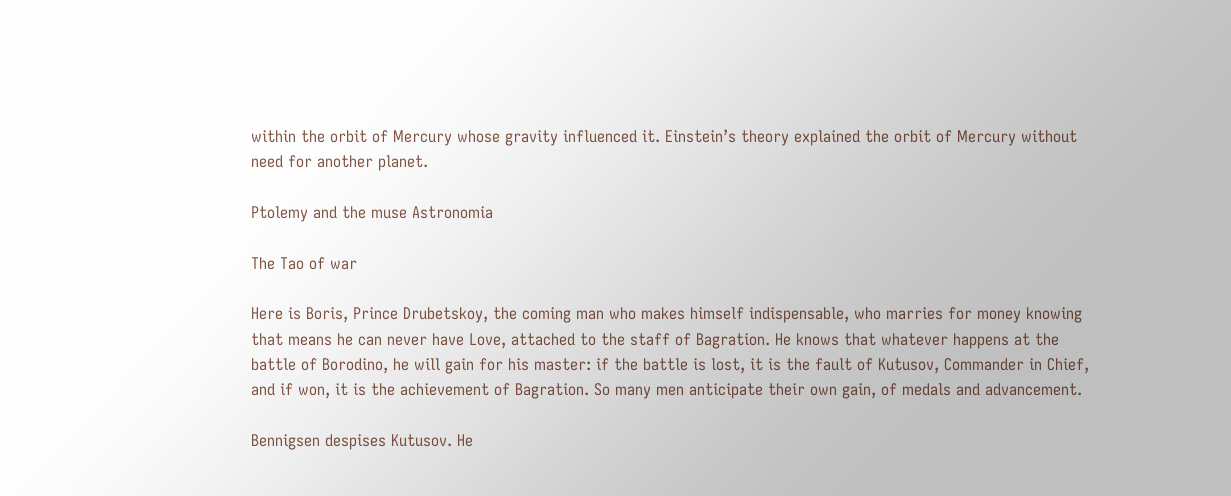within the orbit of Mercury whose gravity influenced it. Einstein’s theory explained the orbit of Mercury without need for another planet.

Ptolemy and the muse Astronomia

The Tao of war

Here is Boris, Prince Drubetskoy, the coming man who makes himself indispensable, who marries for money knowing that means he can never have Love, attached to the staff of Bagration. He knows that whatever happens at the battle of Borodino, he will gain for his master: if the battle is lost, it is the fault of Kutusov, Commander in Chief, and if won, it is the achievement of Bagration. So many men anticipate their own gain, of medals and advancement.

Bennigsen despises Kutusov. He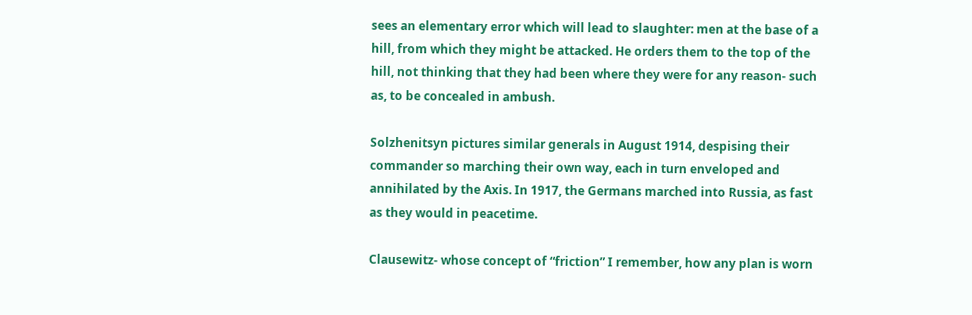sees an elementary error which will lead to slaughter: men at the base of a hill, from which they might be attacked. He orders them to the top of the hill, not thinking that they had been where they were for any reason- such as, to be concealed in ambush.

Solzhenitsyn pictures similar generals in August 1914, despising their commander so marching their own way, each in turn enveloped and annihilated by the Axis. In 1917, the Germans marched into Russia, as fast as they would in peacetime.

Clausewitz- whose concept of “friction” I remember, how any plan is worn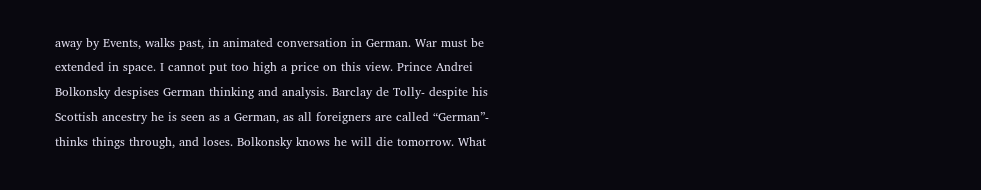away by Events, walks past, in animated conversation in German. War must be extended in space. I cannot put too high a price on this view. Prince Andrei Bolkonsky despises German thinking and analysis. Barclay de Tolly- despite his Scottish ancestry he is seen as a German, as all foreigners are called “German”- thinks things through, and loses. Bolkonsky knows he will die tomorrow. What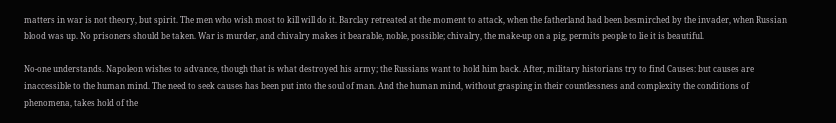matters in war is not theory, but spirit. The men who wish most to kill will do it. Barclay retreated at the moment to attack, when the fatherland had been besmirched by the invader, when Russian blood was up. No prisoners should be taken. War is murder, and chivalry makes it bearable, noble, possible; chivalry, the make-up on a pig, permits people to lie it is beautiful.

No-one understands. Napoleon wishes to advance, though that is what destroyed his army; the Russians want to hold him back. After, military historians try to find Causes: but causes are inaccessible to the human mind. The need to seek causes has been put into the soul of man. And the human mind, without grasping in their countlessness and complexity the conditions of phenomena, takes hold of the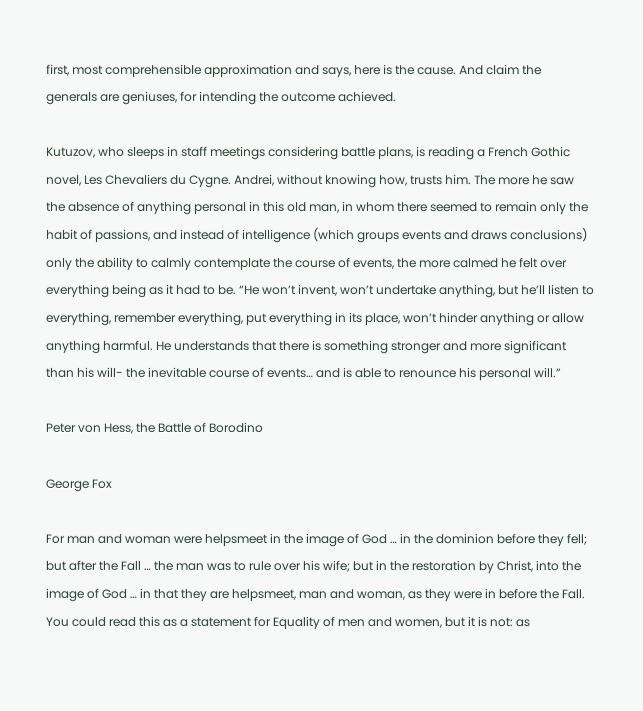first, most comprehensible approximation and says, here is the cause. And claim the generals are geniuses, for intending the outcome achieved.

Kutuzov, who sleeps in staff meetings considering battle plans, is reading a French Gothic novel, Les Chevaliers du Cygne. Andrei, without knowing how, trusts him. The more he saw the absence of anything personal in this old man, in whom there seemed to remain only the habit of passions, and instead of intelligence (which groups events and draws conclusions) only the ability to calmly contemplate the course of events, the more calmed he felt over everything being as it had to be. “He won’t invent, won’t undertake anything, but he’ll listen to everything, remember everything, put everything in its place, won’t hinder anything or allow anything harmful. He understands that there is something stronger and more significant than his will- the inevitable course of events… and is able to renounce his personal will.”

Peter von Hess, the Battle of Borodino

George Fox

For man and woman were helpsmeet in the image of God … in the dominion before they fell; but after the Fall … the man was to rule over his wife; but in the restoration by Christ, into the image of God … in that they are helpsmeet, man and woman, as they were in before the Fall. You could read this as a statement for Equality of men and women, but it is not: as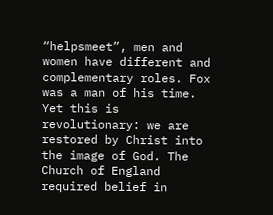“helpsmeet”, men and women have different and complementary roles. Fox was a man of his time. Yet this is revolutionary: we are restored by Christ into the image of God. The Church of England required belief in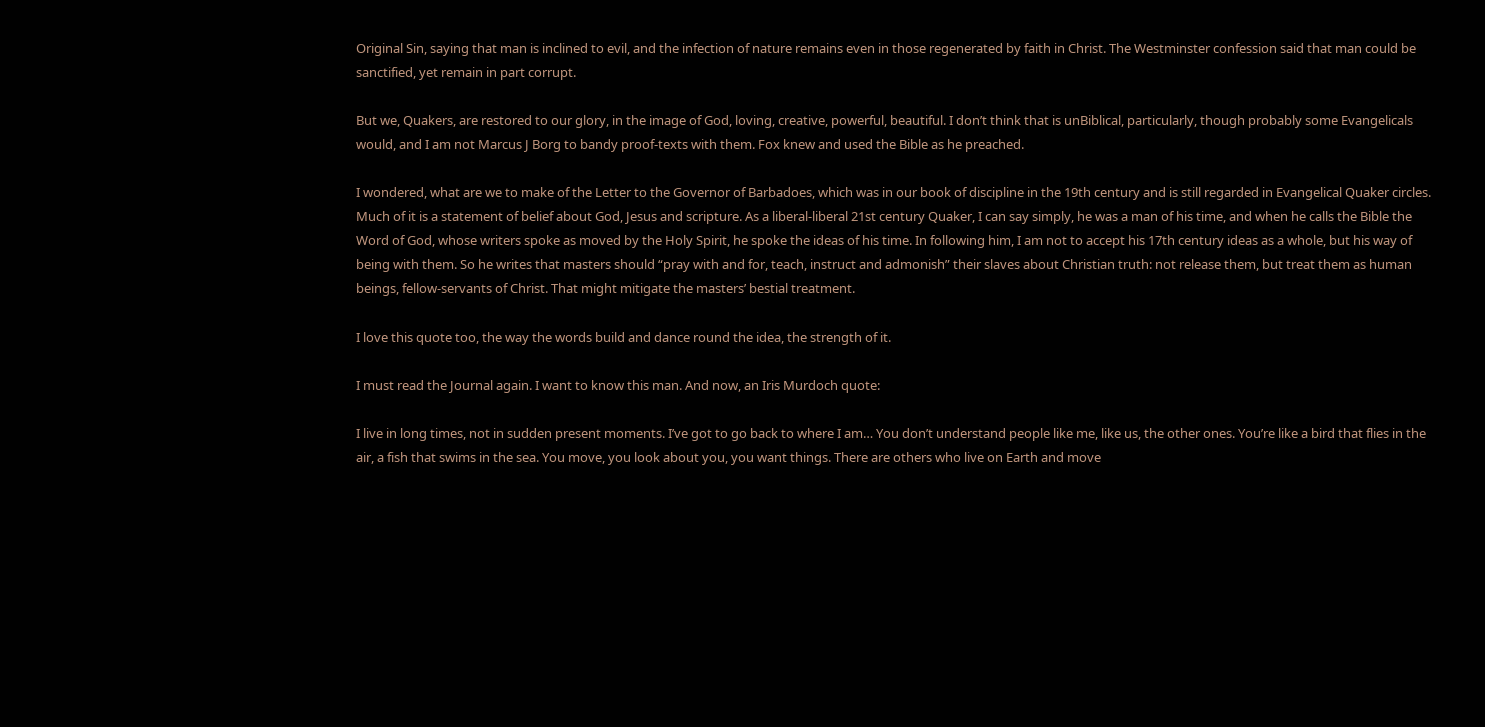Original Sin, saying that man is inclined to evil, and the infection of nature remains even in those regenerated by faith in Christ. The Westminster confession said that man could be sanctified, yet remain in part corrupt.

But we, Quakers, are restored to our glory, in the image of God, loving, creative, powerful, beautiful. I don’t think that is unBiblical, particularly, though probably some Evangelicals would, and I am not Marcus J Borg to bandy proof-texts with them. Fox knew and used the Bible as he preached.

I wondered, what are we to make of the Letter to the Governor of Barbadoes, which was in our book of discipline in the 19th century and is still regarded in Evangelical Quaker circles. Much of it is a statement of belief about God, Jesus and scripture. As a liberal-liberal 21st century Quaker, I can say simply, he was a man of his time, and when he calls the Bible the Word of God, whose writers spoke as moved by the Holy Spirit, he spoke the ideas of his time. In following him, I am not to accept his 17th century ideas as a whole, but his way of being with them. So he writes that masters should “pray with and for, teach, instruct and admonish” their slaves about Christian truth: not release them, but treat them as human beings, fellow-servants of Christ. That might mitigate the masters’ bestial treatment.

I love this quote too, the way the words build and dance round the idea, the strength of it.

I must read the Journal again. I want to know this man. And now, an Iris Murdoch quote:

I live in long times, not in sudden present moments. I’ve got to go back to where I am… You don’t understand people like me, like us, the other ones. You’re like a bird that flies in the air, a fish that swims in the sea. You move, you look about you, you want things. There are others who live on Earth and move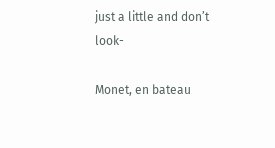just a little and don’t look-

Monet, en bateau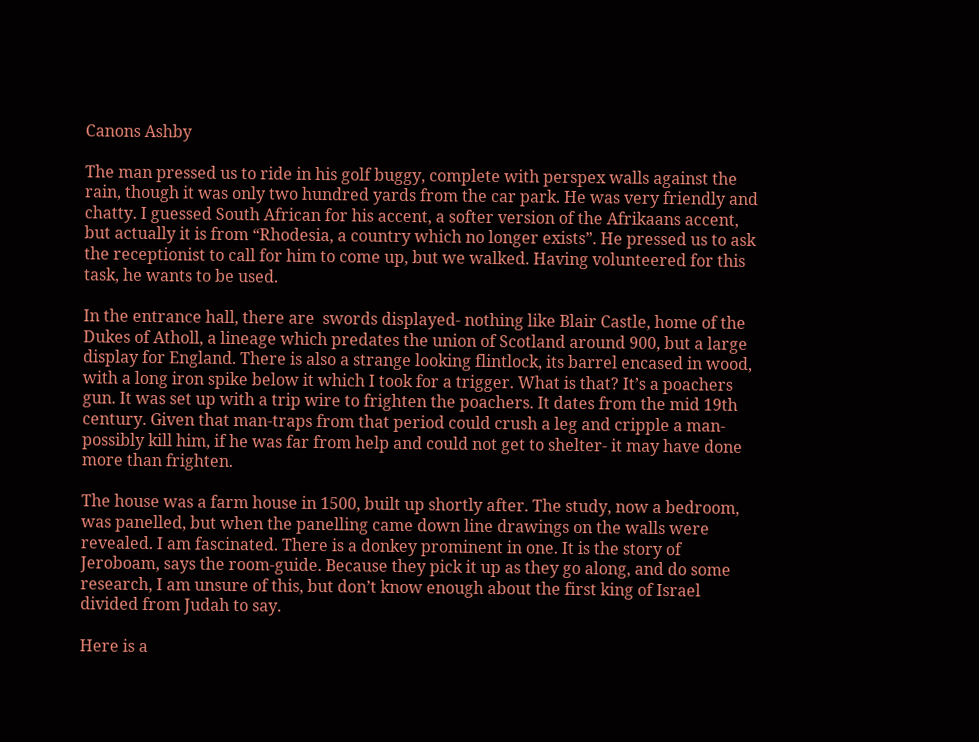Canons Ashby

The man pressed us to ride in his golf buggy, complete with perspex walls against the rain, though it was only two hundred yards from the car park. He was very friendly and chatty. I guessed South African for his accent, a softer version of the Afrikaans accent, but actually it is from “Rhodesia, a country which no longer exists”. He pressed us to ask the receptionist to call for him to come up, but we walked. Having volunteered for this task, he wants to be used.

In the entrance hall, there are  swords displayed- nothing like Blair Castle, home of the Dukes of Atholl, a lineage which predates the union of Scotland around 900, but a large display for England. There is also a strange looking flintlock, its barrel encased in wood, with a long iron spike below it which I took for a trigger. What is that? It’s a poachers gun. It was set up with a trip wire to frighten the poachers. It dates from the mid 19th century. Given that man-traps from that period could crush a leg and cripple a man- possibly kill him, if he was far from help and could not get to shelter- it may have done more than frighten.

The house was a farm house in 1500, built up shortly after. The study, now a bedroom, was panelled, but when the panelling came down line drawings on the walls were revealed. I am fascinated. There is a donkey prominent in one. It is the story of Jeroboam, says the room-guide. Because they pick it up as they go along, and do some research, I am unsure of this, but don’t know enough about the first king of Israel divided from Judah to say.

Here is a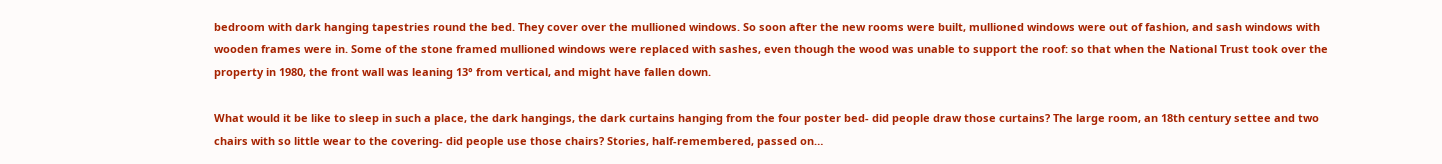bedroom with dark hanging tapestries round the bed. They cover over the mullioned windows. So soon after the new rooms were built, mullioned windows were out of fashion, and sash windows with wooden frames were in. Some of the stone framed mullioned windows were replaced with sashes, even though the wood was unable to support the roof: so that when the National Trust took over the property in 1980, the front wall was leaning 13° from vertical, and might have fallen down.

What would it be like to sleep in such a place, the dark hangings, the dark curtains hanging from the four poster bed- did people draw those curtains? The large room, an 18th century settee and two chairs with so little wear to the covering- did people use those chairs? Stories, half-remembered, passed on…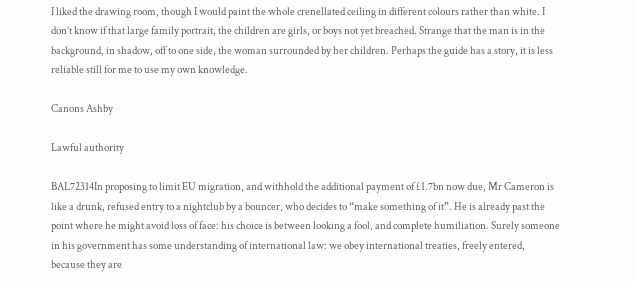I liked the drawing room, though I would paint the whole crenellated ceiling in different colours rather than white. I don’t know if that large family portrait, the children are girls, or boys not yet breached. Strange that the man is in the background, in shadow, off to one side, the woman surrounded by her children. Perhaps the guide has a story, it is less reliable still for me to use my own knowledge.

Canons Ashby

Lawful authority

BAL72314In proposing to limit EU migration, and withhold the additional payment of £1.7bn now due, Mr Cameron is like a drunk, refused entry to a nightclub by a bouncer, who decides to “make something of it”. He is already past the point where he might avoid loss of face: his choice is between looking a fool, and complete humiliation. Surely someone in his government has some understanding of international law: we obey international treaties, freely entered, because they are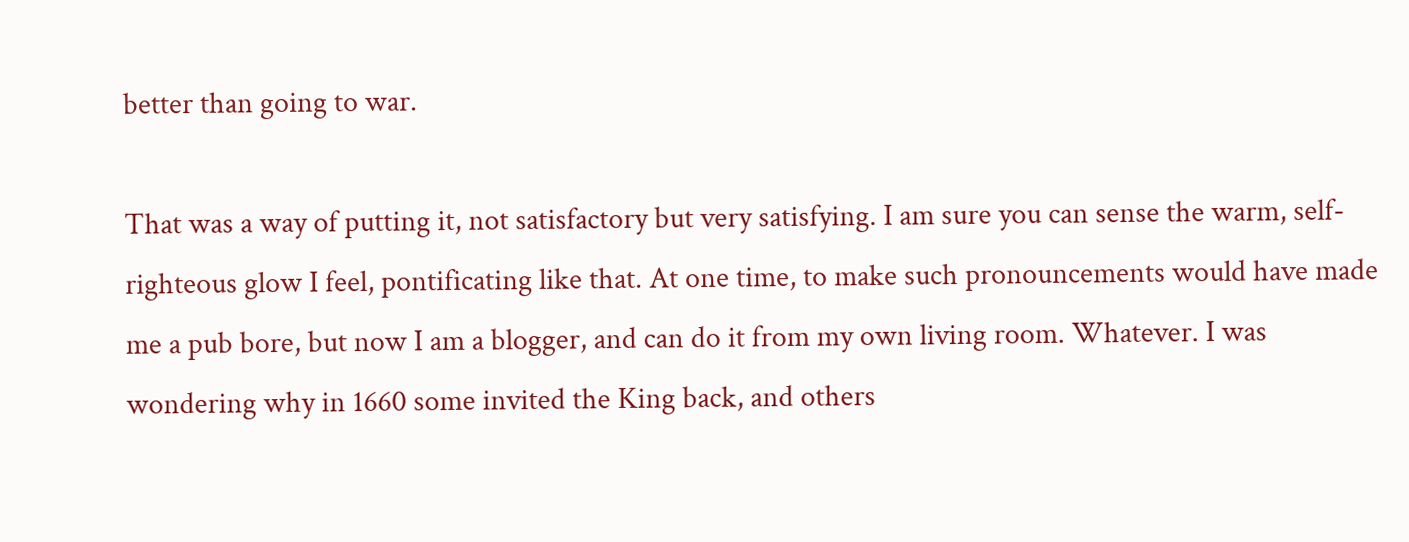better than going to war.

That was a way of putting it, not satisfactory but very satisfying. I am sure you can sense the warm, self-righteous glow I feel, pontificating like that. At one time, to make such pronouncements would have made me a pub bore, but now I am a blogger, and can do it from my own living room. Whatever. I was wondering why in 1660 some invited the King back, and others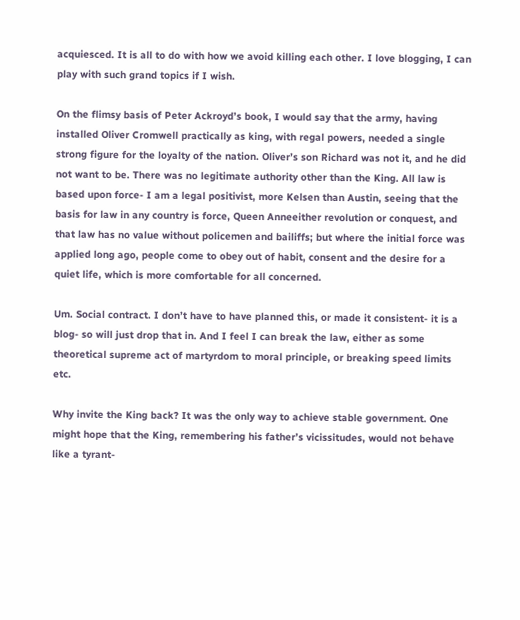acquiesced. It is all to do with how we avoid killing each other. I love blogging, I can play with such grand topics if I wish.

On the flimsy basis of Peter Ackroyd’s book, I would say that the army, having installed Oliver Cromwell practically as king, with regal powers, needed a single strong figure for the loyalty of the nation. Oliver’s son Richard was not it, and he did not want to be. There was no legitimate authority other than the King. All law is based upon force- I am a legal positivist, more Kelsen than Austin, seeing that the basis for law in any country is force, Queen Anneeither revolution or conquest, and that law has no value without policemen and bailiffs; but where the initial force was applied long ago, people come to obey out of habit, consent and the desire for a quiet life, which is more comfortable for all concerned.

Um. Social contract. I don’t have to have planned this, or made it consistent- it is a blog- so will just drop that in. And I feel I can break the law, either as some theoretical supreme act of martyrdom to moral principle, or breaking speed limits etc.

Why invite the King back? It was the only way to achieve stable government. One might hope that the King, remembering his father’s vicissitudes, would not behave like a tyrant-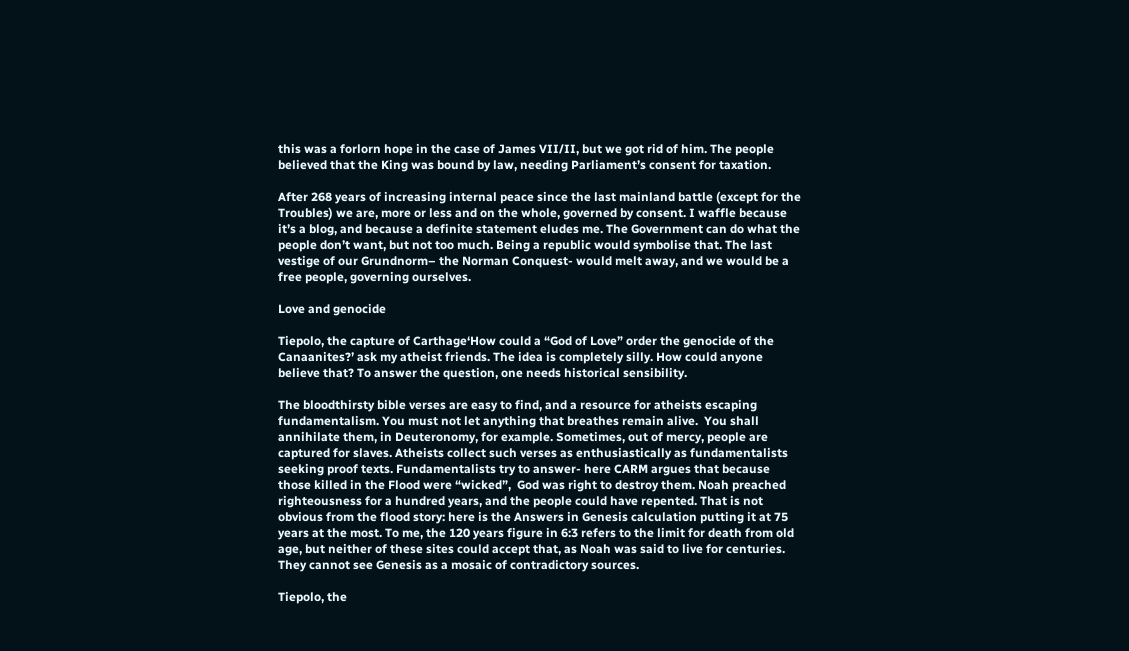this was a forlorn hope in the case of James VII/II, but we got rid of him. The people believed that the King was bound by law, needing Parliament’s consent for taxation.

After 268 years of increasing internal peace since the last mainland battle (except for the Troubles) we are, more or less and on the whole, governed by consent. I waffle because it’s a blog, and because a definite statement eludes me. The Government can do what the people don’t want, but not too much. Being a republic would symbolise that. The last vestige of our Grundnorm– the Norman Conquest- would melt away, and we would be a free people, governing ourselves.

Love and genocide

Tiepolo, the capture of Carthage‘How could a “God of Love” order the genocide of the Canaanites?’ ask my atheist friends. The idea is completely silly. How could anyone believe that? To answer the question, one needs historical sensibility.

The bloodthirsty bible verses are easy to find, and a resource for atheists escaping fundamentalism. You must not let anything that breathes remain alive.  You shall annihilate them, in Deuteronomy, for example. Sometimes, out of mercy, people are captured for slaves. Atheists collect such verses as enthusiastically as fundamentalists seeking proof texts. Fundamentalists try to answer- here CARM argues that because those killed in the Flood were “wicked”,  God was right to destroy them. Noah preached righteousness for a hundred years, and the people could have repented. That is not obvious from the flood story: here is the Answers in Genesis calculation putting it at 75 years at the most. To me, the 120 years figure in 6:3 refers to the limit for death from old age, but neither of these sites could accept that, as Noah was said to live for centuries. They cannot see Genesis as a mosaic of contradictory sources.

Tiepolo, the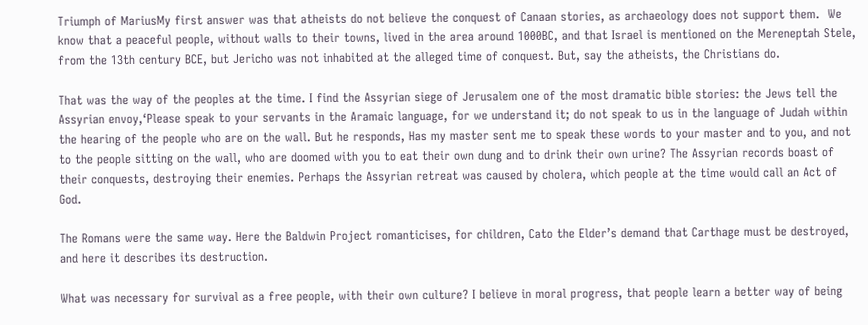Triumph of MariusMy first answer was that atheists do not believe the conquest of Canaan stories, as archaeology does not support them.  We know that a peaceful people, without walls to their towns, lived in the area around 1000BC, and that Israel is mentioned on the Mereneptah Stele, from the 13th century BCE, but Jericho was not inhabited at the alleged time of conquest. But, say the atheists, the Christians do.

That was the way of the peoples at the time. I find the Assyrian siege of Jerusalem one of the most dramatic bible stories: the Jews tell the Assyrian envoy,‘Please speak to your servants in the Aramaic language, for we understand it; do not speak to us in the language of Judah within the hearing of the people who are on the wall. But he responds, Has my master sent me to speak these words to your master and to you, and not to the people sitting on the wall, who are doomed with you to eat their own dung and to drink their own urine? The Assyrian records boast of their conquests, destroying their enemies. Perhaps the Assyrian retreat was caused by cholera, which people at the time would call an Act of God.

The Romans were the same way. Here the Baldwin Project romanticises, for children, Cato the Elder’s demand that Carthage must be destroyed, and here it describes its destruction.

What was necessary for survival as a free people, with their own culture? I believe in moral progress, that people learn a better way of being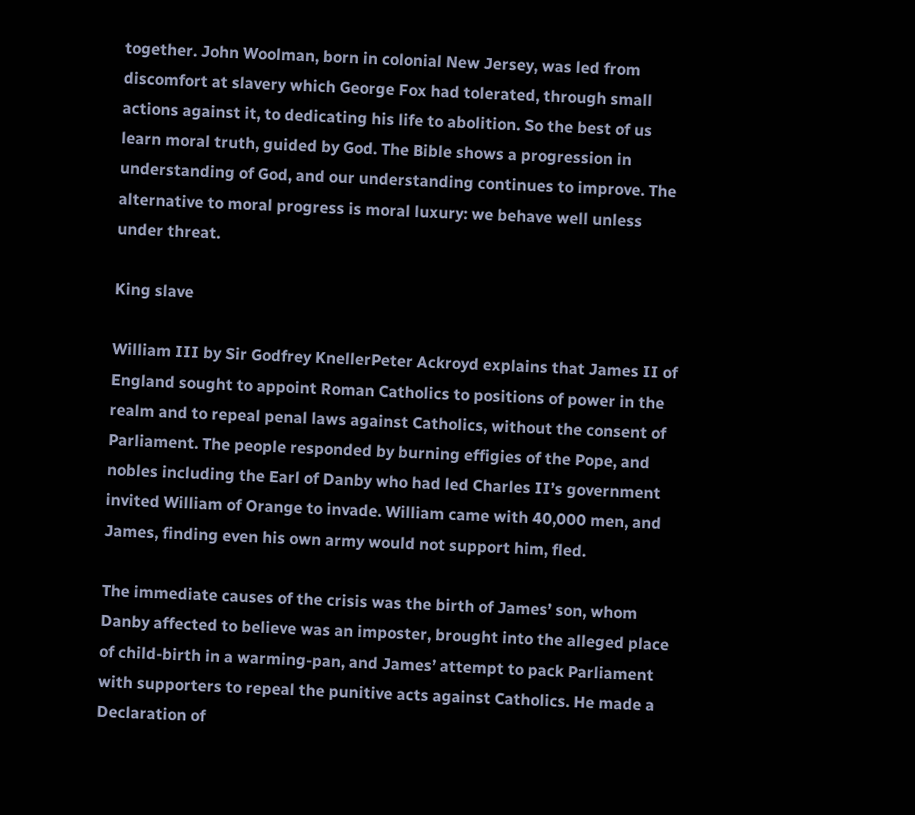together. John Woolman, born in colonial New Jersey, was led from discomfort at slavery which George Fox had tolerated, through small actions against it, to dedicating his life to abolition. So the best of us learn moral truth, guided by God. The Bible shows a progression in understanding of God, and our understanding continues to improve. The alternative to moral progress is moral luxury: we behave well unless under threat.

King slave

William III by Sir Godfrey KnellerPeter Ackroyd explains that James II of England sought to appoint Roman Catholics to positions of power in the realm and to repeal penal laws against Catholics, without the consent of Parliament. The people responded by burning effigies of the Pope, and nobles including the Earl of Danby who had led Charles II’s government invited William of Orange to invade. William came with 40,000 men, and James, finding even his own army would not support him, fled.

The immediate causes of the crisis was the birth of James’ son, whom Danby affected to believe was an imposter, brought into the alleged place of child-birth in a warming-pan, and James’ attempt to pack Parliament with supporters to repeal the punitive acts against Catholics. He made a Declaration of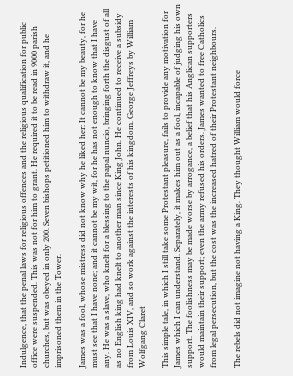Indulgence, that the penal laws for religious offences and the religious qualification for public office were suspended. This was not for him to grant. He required it to be read in 9000 parish churches, but was obeyed in only 200. Seven bishops petitioned him to withdraw it, and he imprisoned them in the Tower.

James was a fool, whose mistress did not know why he liked her: It cannot be my beauty, for he must see that I have none; and it cannot be my wit, for he has not enough to know that I have any. He was a slave, who knelt for a blessing to the papal nuncio, bringing forth the disgust of all as no English king had knelt to another man since King John. He continued to receive a subsidy from Louis XIV, and so work against the interests of his kingdom. George Jeffreys by William Wolfgang Claret

This simple tale, in which I still take some Protestant pleasure, fails to provide any motivation for James which I can understand. Separately, it makes him out as a fool, incapable of judging his own support. The foolishness may be made worse by arrogance, a belief that his Anglican supporters would maintain their support; even the army refused his orders. James wanted to free Catholics from legal persecution, but the cost was the increased hatred of their Protestant neighbours.

The rebels did not imagine not having a King. They thought William would force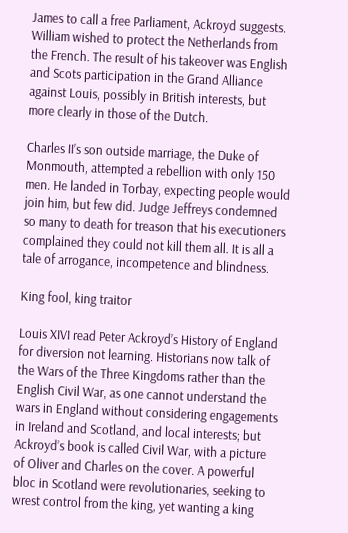James to call a free Parliament, Ackroyd suggests. William wished to protect the Netherlands from the French. The result of his takeover was English and Scots participation in the Grand Alliance against Louis, possibly in British interests, but more clearly in those of the Dutch.

Charles II’s son outside marriage, the Duke of Monmouth, attempted a rebellion with only 150 men. He landed in Torbay, expecting people would join him, but few did. Judge Jeffreys condemned so many to death for treason that his executioners complained they could not kill them all. It is all a tale of arrogance, incompetence and blindness.

King fool, king traitor

Louis XIVI read Peter Ackroyd’s History of England for diversion not learning. Historians now talk of the Wars of the Three Kingdoms rather than the English Civil War, as one cannot understand the wars in England without considering engagements in Ireland and Scotland, and local interests; but Ackroyd’s book is called Civil War, with a picture of Oliver and Charles on the cover. A powerful bloc in Scotland were revolutionaries, seeking to wrest control from the king, yet wanting a king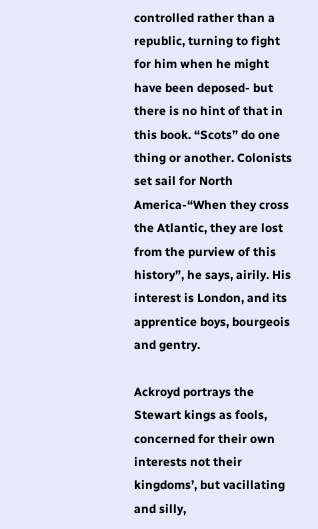controlled rather than a republic, turning to fight for him when he might have been deposed- but there is no hint of that in this book. “Scots” do one thing or another. Colonists set sail for North America-“When they cross the Atlantic, they are lost from the purview of this history”, he says, airily. His interest is London, and its apprentice boys, bourgeois and gentry.

Ackroyd portrays the Stewart kings as fools, concerned for their own interests not their kingdoms’, but vacillating and silly,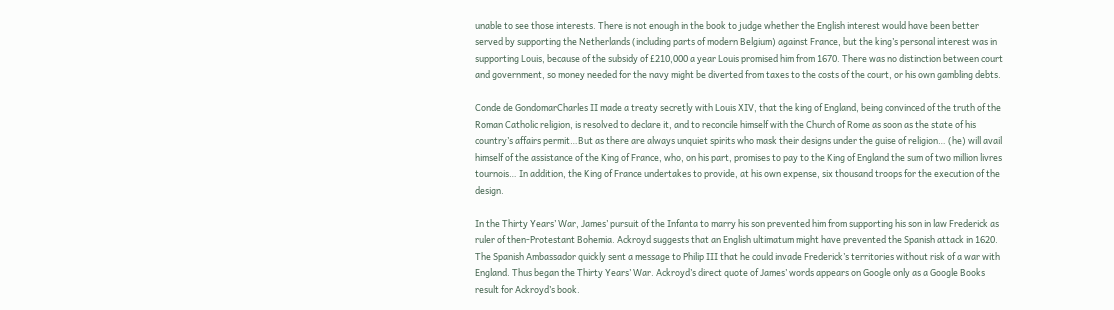unable to see those interests. There is not enough in the book to judge whether the English interest would have been better served by supporting the Netherlands (including parts of modern Belgium) against France, but the king’s personal interest was in supporting Louis, because of the subsidy of £210,000 a year Louis promised him from 1670. There was no distinction between court and government, so money needed for the navy might be diverted from taxes to the costs of the court, or his own gambling debts.

Conde de GondomarCharles II made a treaty secretly with Louis XIV, that the king of England, being convinced of the truth of the Roman Catholic religion, is resolved to declare it, and to reconcile himself with the Church of Rome as soon as the state of his country’s affairs permit…But as there are always unquiet spirits who mask their designs under the guise of religion… (he) will avail himself of the assistance of the King of France, who, on his part, promises to pay to the King of England the sum of two million livres tournois… In addition, the King of France undertakes to provide, at his own expense, six thousand troops for the execution of the design.

In the Thirty Years’ War, James’ pursuit of the Infanta to marry his son prevented him from supporting his son in law Frederick as ruler of then-Protestant Bohemia. Ackroyd suggests that an English ultimatum might have prevented the Spanish attack in 1620. The Spanish Ambassador quickly sent a message to Philip III that he could invade Frederick’s territories without risk of a war with England. Thus began the Thirty Years’ War. Ackroyd’s direct quote of James’ words appears on Google only as a Google Books result for Ackroyd’s book.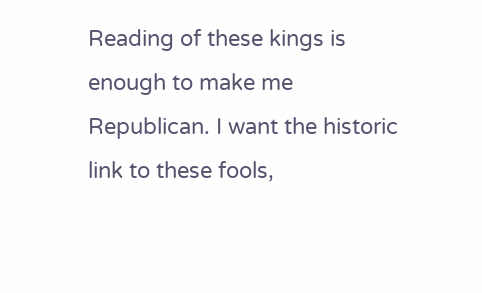Reading of these kings is enough to make me Republican. I want the historic link to these fools,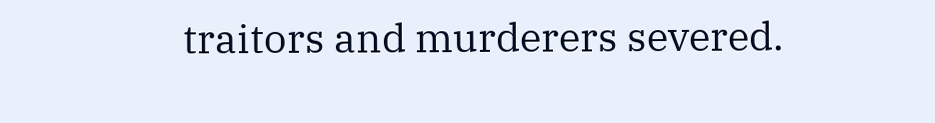traitors and murderers severed.